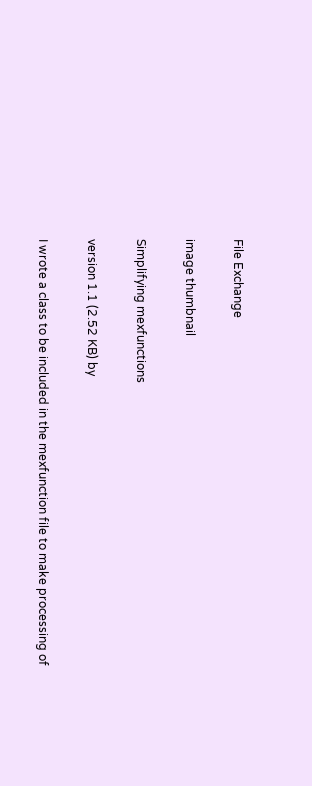File Exchange

image thumbnail

Simplifying mexfunctions

version 1.1 (2.52 KB) by

I wrote a class to be included in the mexfunction file to make processing of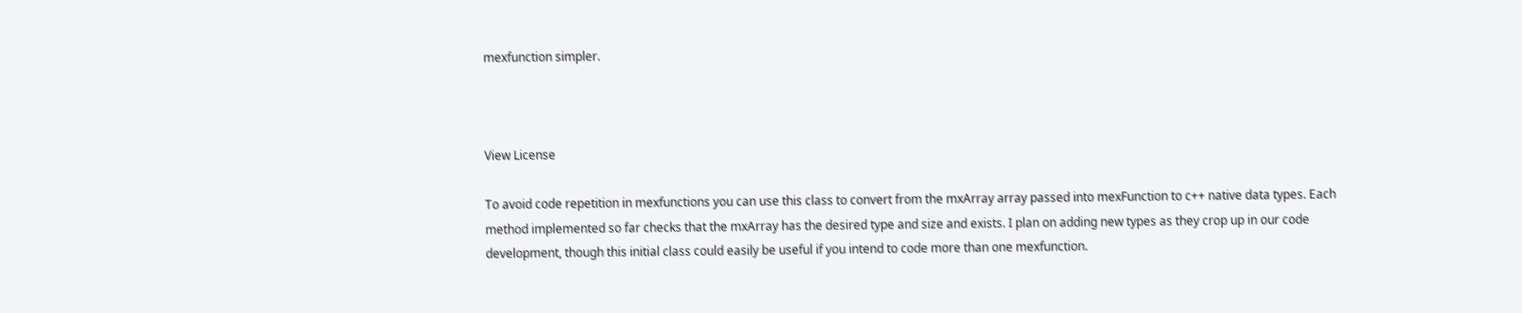mexfunction simpler.



View License

To avoid code repetition in mexfunctions you can use this class to convert from the mxArray array passed into mexFunction to c++ native data types. Each method implemented so far checks that the mxArray has the desired type and size and exists. I plan on adding new types as they crop up in our code development, though this initial class could easily be useful if you intend to code more than one mexfunction.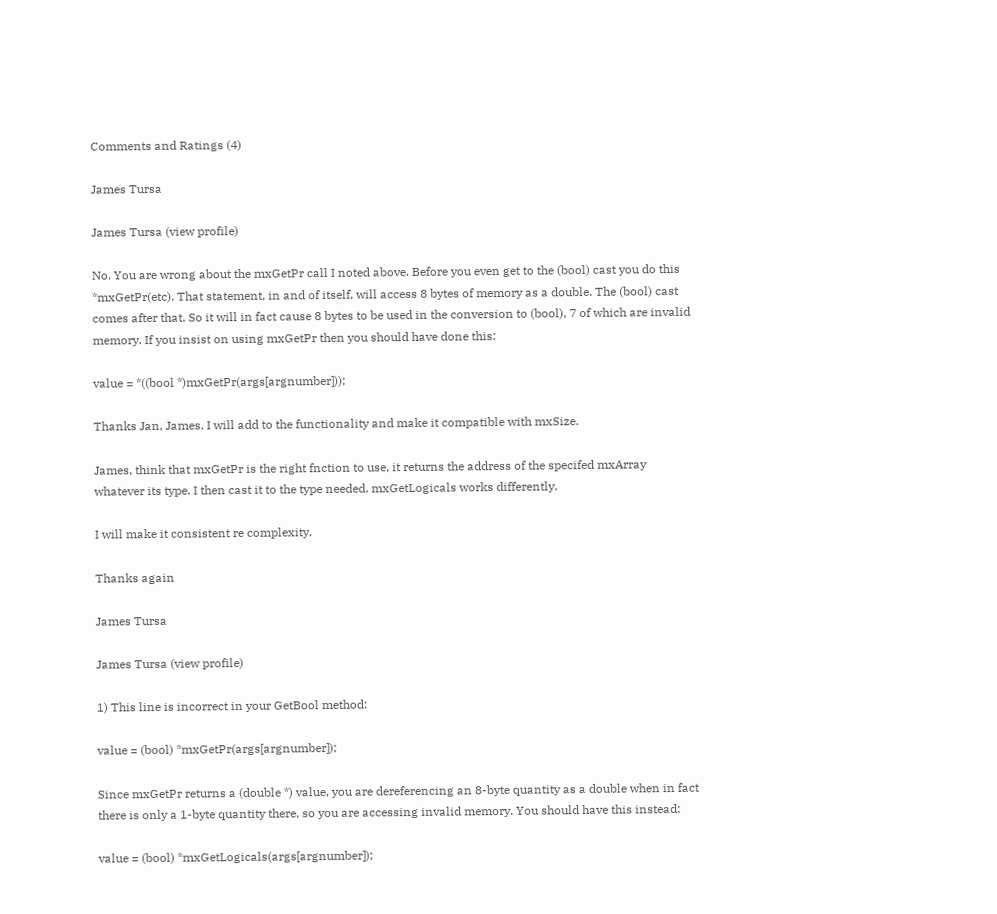Comments and Ratings (4)

James Tursa

James Tursa (view profile)

No. You are wrong about the mxGetPr call I noted above. Before you even get to the (bool) cast you do this *mxGetPr(etc). That statement, in and of itself, will access 8 bytes of memory as a double. The (bool) cast comes after that. So it will in fact cause 8 bytes to be used in the conversion to (bool), 7 of which are invalid memory. If you insist on using mxGetPr then you should have done this:

value = *((bool *)mxGetPr(args[argnumber]));

Thanks Jan, James. I will add to the functionality and make it compatible with mxSize.

James, think that mxGetPr is the right fnction to use, it returns the address of the specifed mxArray whatever its type. I then cast it to the type needed. mxGetLogicals works differently.

I will make it consistent re complexity.

Thanks again

James Tursa

James Tursa (view profile)

1) This line is incorrect in your GetBool method:

value = (bool) *mxGetPr(args[argnumber]);

Since mxGetPr returns a (double *) value, you are dereferencing an 8-byte quantity as a double when in fact there is only a 1-byte quantity there, so you are accessing invalid memory. You should have this instead:

value = (bool) *mxGetLogicals(args[argnumber]);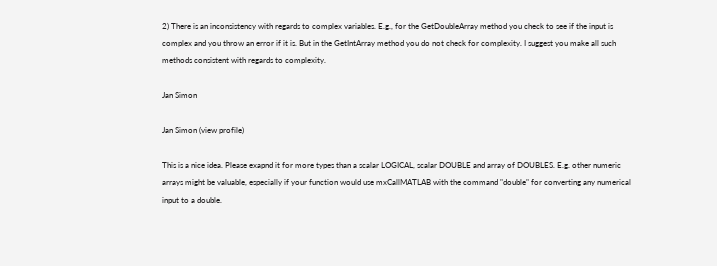2) There is an inconsistency with regards to complex variables. E.g., for the GetDoubleArray method you check to see if the input is complex and you throw an error if it is. But in the GetIntArray method you do not check for complexity. I suggest you make all such methods consistent with regards to complexity.

Jan Simon

Jan Simon (view profile)

This is a nice idea. Please exapnd it for more types than a scalar LOGICAL, scalar DOUBLE and array of DOUBLES. E.g. other numeric arrays might be valuable, especially if your function would use mxCallMATLAB with the command "double" for converting any numerical input to a double.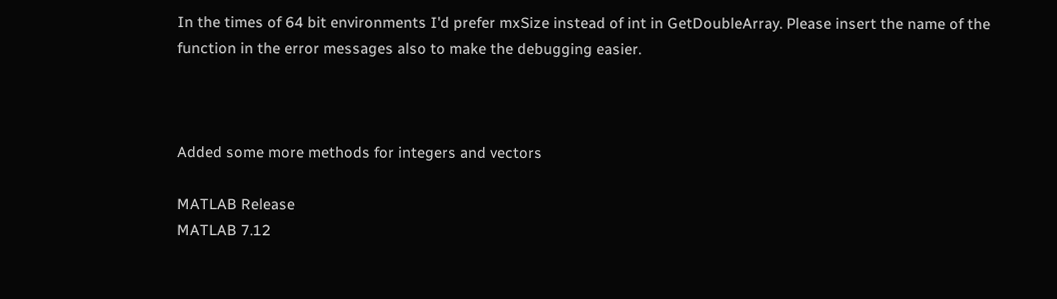In the times of 64 bit environments I'd prefer mxSize instead of int in GetDoubleArray. Please insert the name of the function in the error messages also to make the debugging easier.



Added some more methods for integers and vectors

MATLAB Release
MATLAB 7.12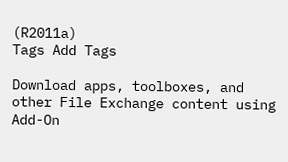(R2011a)
Tags Add Tags

Download apps, toolboxes, and other File Exchange content using Add-On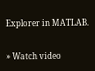Explorer in MATLAB.

» Watch video